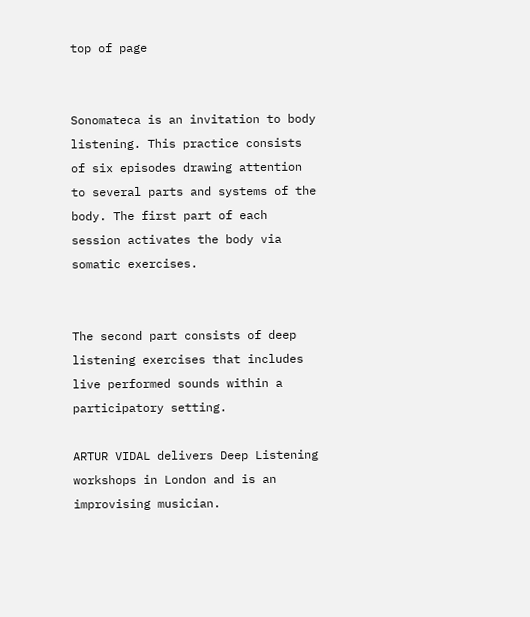top of page


Sonomateca is an invitation to body listening. This practice consists of six episodes drawing attention to several parts and systems of the body. The first part of each session activates the body via somatic exercises.


The second part consists of deep listening exercises that includes live performed sounds within a participatory setting.

ARTUR VIDAL delivers Deep Listening workshops in London and is an improvising musician.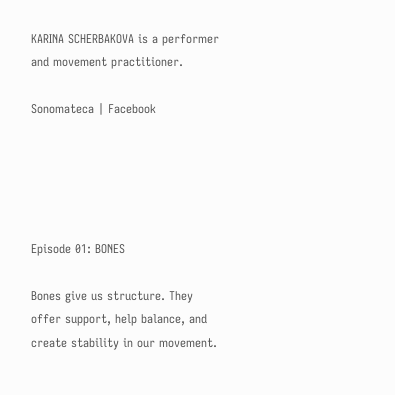KARINA SCHERBAKOVA is a performer and movement practitioner.

Sonomateca | Facebook





Episode 01: BONES

Bones give us structure. They offer support, help balance, and create stability in our movement.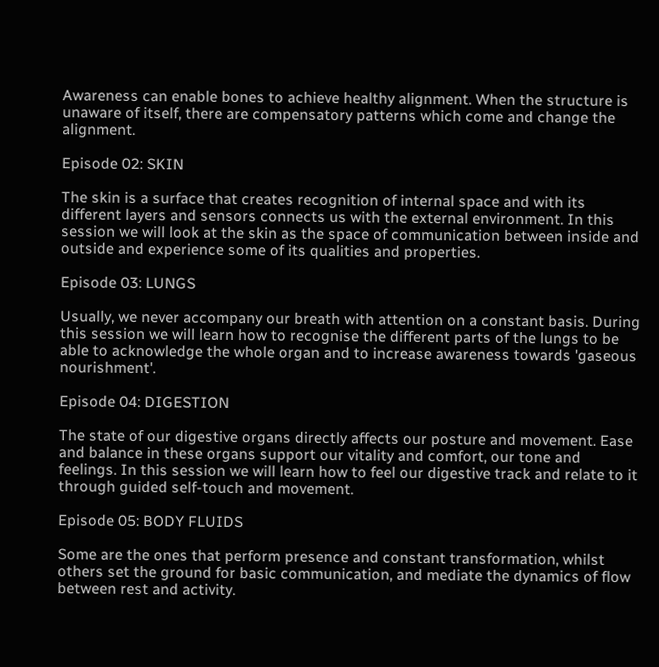Awareness can enable bones to achieve healthy alignment. When the structure is unaware of itself, there are compensatory patterns which come and change the alignment.

Episode 02: SKIN

The skin is a surface that creates recognition of internal space and with its different layers and sensors connects us with the external environment. In this session we will look at the skin as the space of communication between inside and outside and experience some of its qualities and properties.

Episode 03: LUNGS

Usually, we never accompany our breath with attention on a constant basis. During this session we will learn how to recognise the different parts of the lungs to be able to acknowledge the whole organ and to increase awareness towards 'gaseous nourishment'.

Episode 04: DIGESTION

The state of our digestive organs directly affects our posture and movement. Ease and balance in these organs support our vitality and comfort, our tone and feelings. In this session we will learn how to feel our digestive track and relate to it through guided self-touch and movement.

Episode 05: BODY FLUIDS

Some are the ones that perform presence and constant transformation, whilst others set the ground for basic communication, and mediate the dynamics of flow between rest and activity.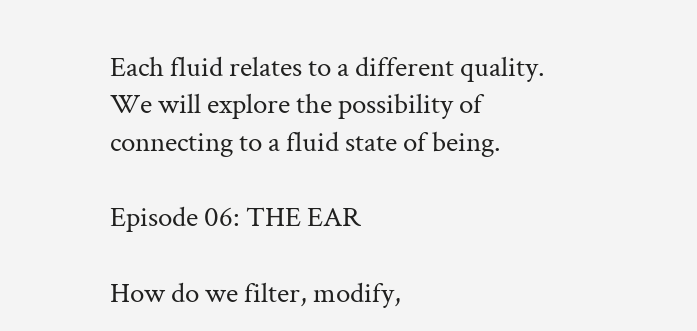Each fluid relates to a different quality. We will explore the possibility of connecting to a fluid state of being.

Episode 06: THE EAR

How do we filter, modify,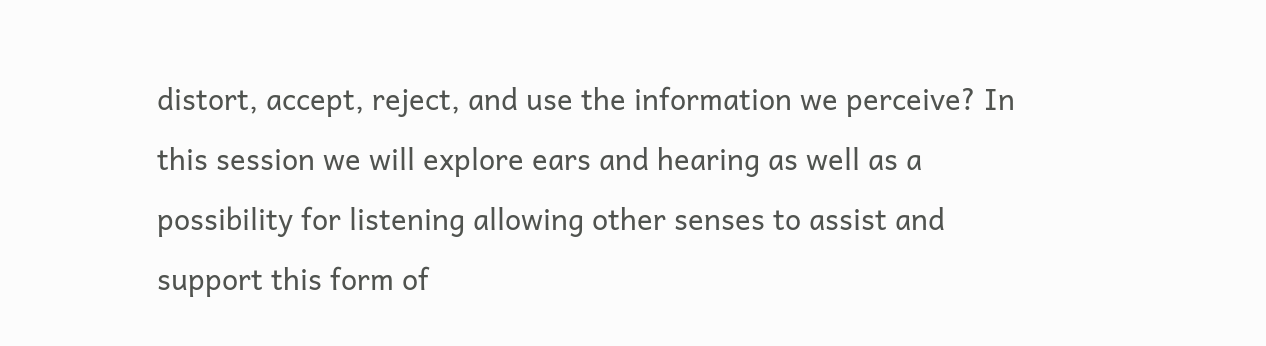distort, accept, reject, and use the information we perceive? In this session we will explore ears and hearing as well as a possibility for listening allowing other senses to assist and support this form of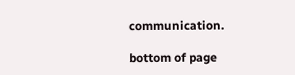communication.

bottom of page